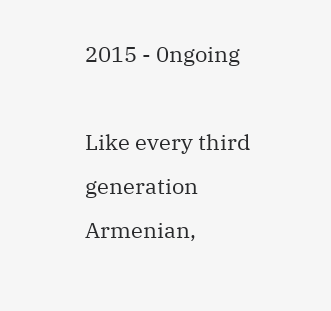2015 - 0ngoing

Like every third generation Armenian,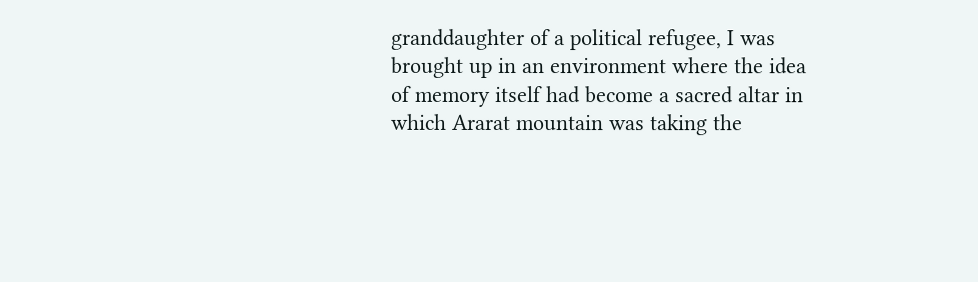granddaughter of a political refugee, I was brought up in an environment where the idea of memory itself had become a sacred altar in which Ararat mountain was taking the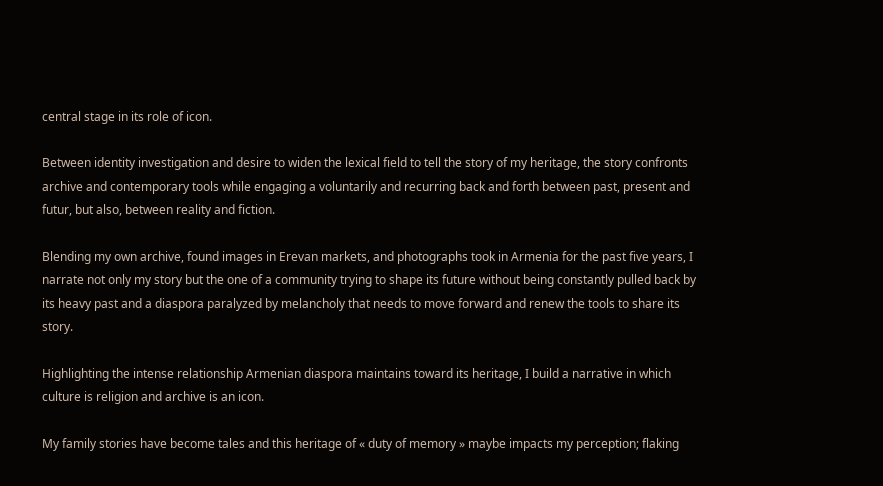central stage in its role of icon.

Between identity investigation and desire to widen the lexical field to tell the story of my heritage, the story confronts archive and contemporary tools while engaging a voluntarily and recurring back and forth between past, present and futur, but also, between reality and fiction.

Blending my own archive, found images in Erevan markets, and photographs took in Armenia for the past five years, I narrate not only my story but the one of a community trying to shape its future without being constantly pulled back by its heavy past and a diaspora paralyzed by melancholy that needs to move forward and renew the tools to share its story.

Highlighting the intense relationship Armenian diaspora maintains toward its heritage, I build a narrative in which culture is religion and archive is an icon.

My family stories have become tales and this heritage of « duty of memory » maybe impacts my perception; flaking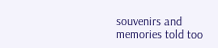souvenirs and memories told too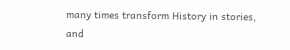many times transform History in stories, and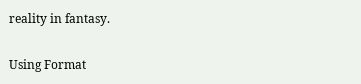reality in fantasy.

Using Format